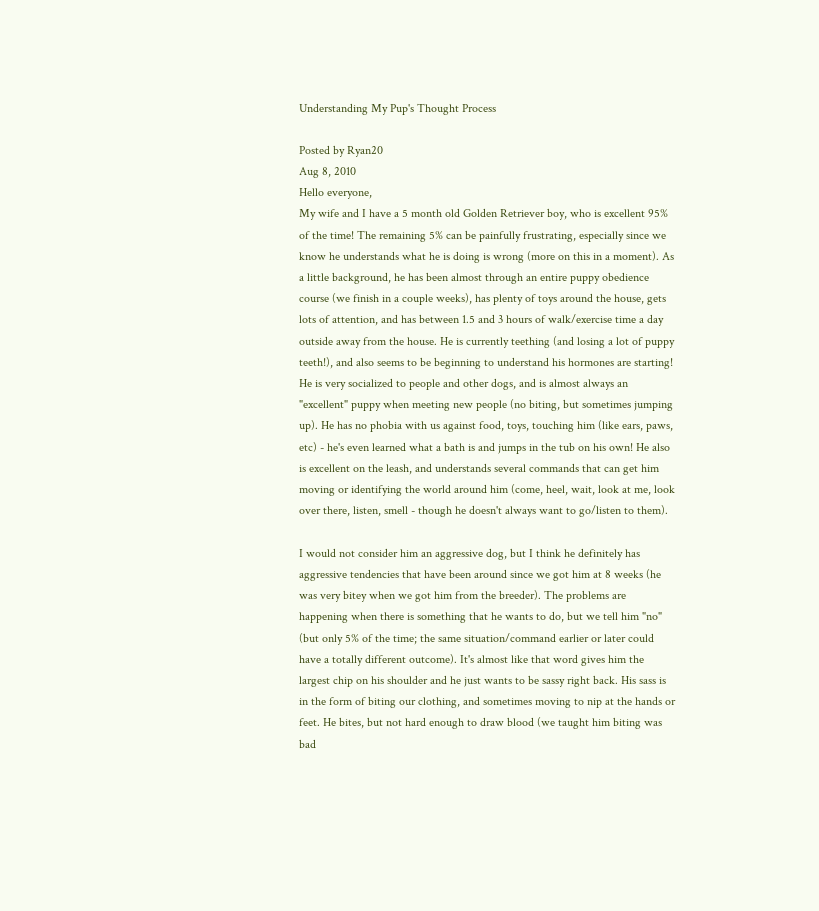Understanding My Pup's Thought Process

Posted by Ryan20
Aug 8, 2010
Hello everyone,
My wife and I have a 5 month old Golden Retriever boy, who is excellent 95% of the time! The remaining 5% can be painfully frustrating, especially since we know he understands what he is doing is wrong (more on this in a moment). As a little background, he has been almost through an entire puppy obedience course (we finish in a couple weeks), has plenty of toys around the house, gets lots of attention, and has between 1.5 and 3 hours of walk/exercise time a day outside away from the house. He is currently teething (and losing a lot of puppy teeth!), and also seems to be beginning to understand his hormones are starting! He is very socialized to people and other dogs, and is almost always an "excellent" puppy when meeting new people (no biting, but sometimes jumping up). He has no phobia with us against food, toys, touching him (like ears, paws, etc) - he's even learned what a bath is and jumps in the tub on his own! He also is excellent on the leash, and understands several commands that can get him moving or identifying the world around him (come, heel, wait, look at me, look over there, listen, smell - though he doesn't always want to go/listen to them).

I would not consider him an aggressive dog, but I think he definitely has aggressive tendencies that have been around since we got him at 8 weeks (he was very bitey when we got him from the breeder). The problems are happening when there is something that he wants to do, but we tell him "no" (but only 5% of the time; the same situation/command earlier or later could have a totally different outcome). It's almost like that word gives him the largest chip on his shoulder and he just wants to be sassy right back. His sass is in the form of biting our clothing, and sometimes moving to nip at the hands or feet. He bites, but not hard enough to draw blood (we taught him biting was bad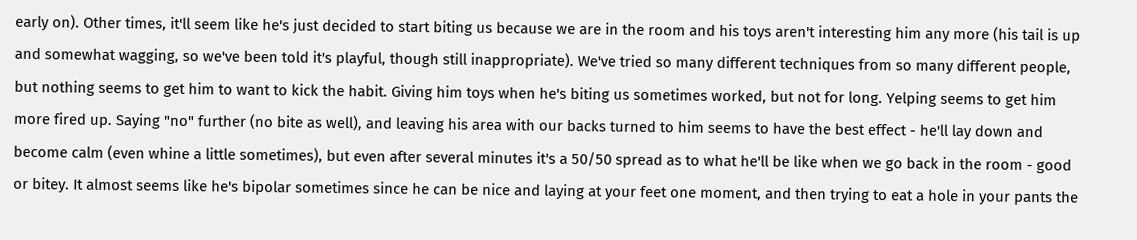early on). Other times, it'll seem like he's just decided to start biting us because we are in the room and his toys aren't interesting him any more (his tail is up and somewhat wagging, so we've been told it's playful, though still inappropriate). We've tried so many different techniques from so many different people, but nothing seems to get him to want to kick the habit. Giving him toys when he's biting us sometimes worked, but not for long. Yelping seems to get him more fired up. Saying "no" further (no bite as well), and leaving his area with our backs turned to him seems to have the best effect - he'll lay down and become calm (even whine a little sometimes), but even after several minutes it's a 50/50 spread as to what he'll be like when we go back in the room - good or bitey. It almost seems like he's bipolar sometimes since he can be nice and laying at your feet one moment, and then trying to eat a hole in your pants the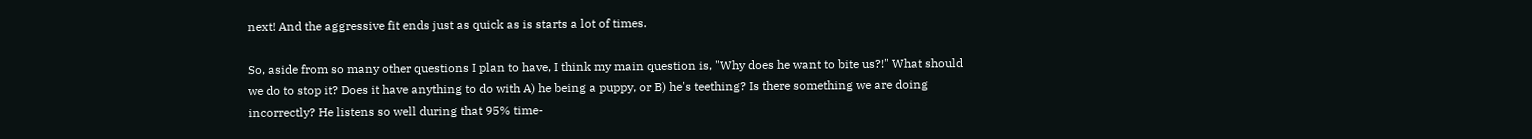next! And the aggressive fit ends just as quick as is starts a lot of times.

So, aside from so many other questions I plan to have, I think my main question is, "Why does he want to bite us?!" What should we do to stop it? Does it have anything to do with A) he being a puppy, or B) he's teething? Is there something we are doing incorrectly? He listens so well during that 95% time-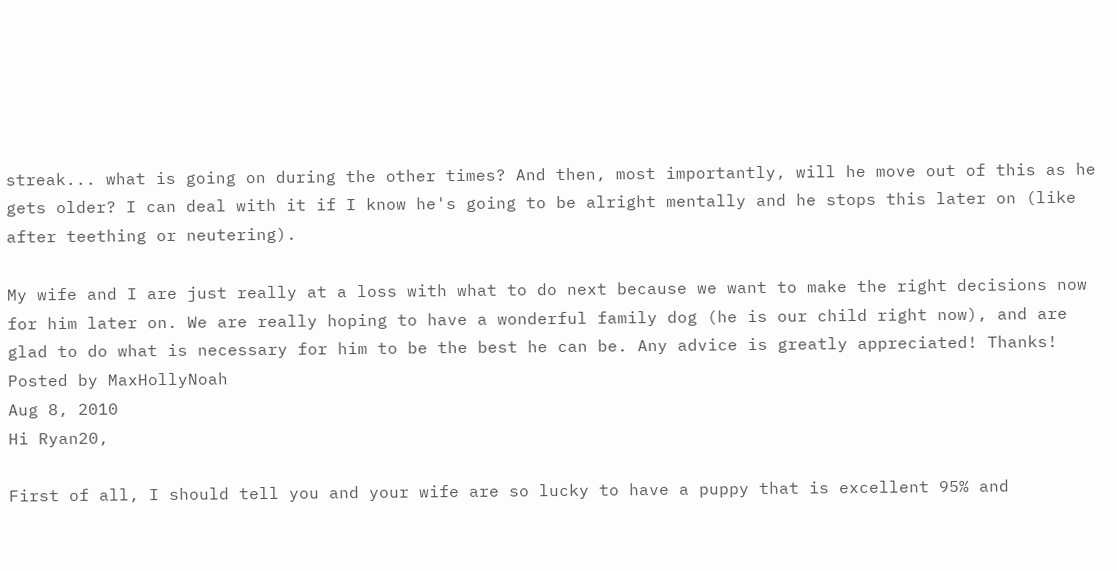streak... what is going on during the other times? And then, most importantly, will he move out of this as he gets older? I can deal with it if I know he's going to be alright mentally and he stops this later on (like after teething or neutering).

My wife and I are just really at a loss with what to do next because we want to make the right decisions now for him later on. We are really hoping to have a wonderful family dog (he is our child right now), and are glad to do what is necessary for him to be the best he can be. Any advice is greatly appreciated! Thanks!
Posted by MaxHollyNoah
Aug 8, 2010
Hi Ryan20,

First of all, I should tell you and your wife are so lucky to have a puppy that is excellent 95% and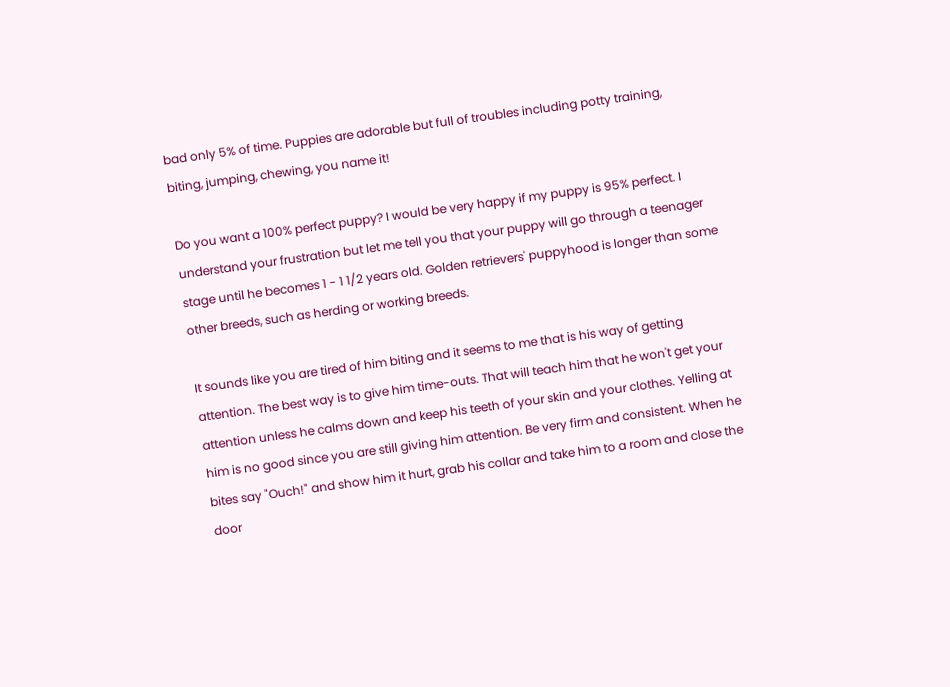bad only 5% of time. Puppies are adorable but full of troubles including potty training, biting, jumping, chewing, you name it!

Do you want a 100% perfect puppy? I would be very happy if my puppy is 95% perfect. I understand your frustration but let me tell you that your puppy will go through a teenager stage until he becomes 1 - 1 1/2 years old. Golden retrievers' puppyhood is longer than some other breeds, such as herding or working breeds.

It sounds like you are tired of him biting and it seems to me that is his way of getting attention. The best way is to give him time-outs. That will teach him that he won't get your attention unless he calms down and keep his teeth of your skin and your clothes. Yelling at him is no good since you are still giving him attention. Be very firm and consistent. When he bites say "Ouch!" and show him it hurt, grab his collar and take him to a room and close the door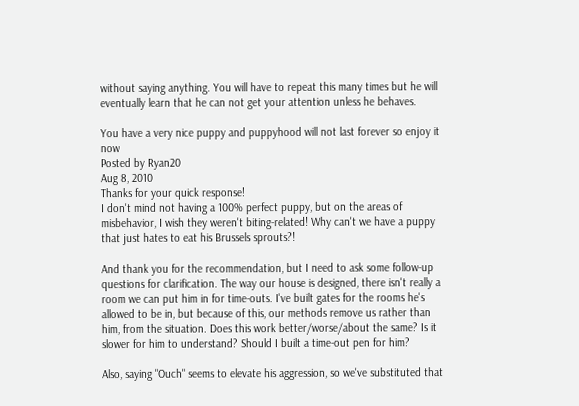without saying anything. You will have to repeat this many times but he will eventually learn that he can not get your attention unless he behaves.

You have a very nice puppy and puppyhood will not last forever so enjoy it now
Posted by Ryan20
Aug 8, 2010
Thanks for your quick response!
I don't mind not having a 100% perfect puppy, but on the areas of misbehavior, I wish they weren't biting-related! Why can't we have a puppy that just hates to eat his Brussels sprouts?!

And thank you for the recommendation, but I need to ask some follow-up questions for clarification. The way our house is designed, there isn't really a room we can put him in for time-outs. I've built gates for the rooms he's allowed to be in, but because of this, our methods remove us rather than him, from the situation. Does this work better/worse/about the same? Is it slower for him to understand? Should I built a time-out pen for him?

Also, saying "Ouch" seems to elevate his aggression, so we've substituted that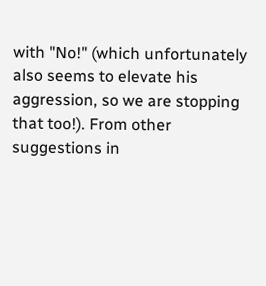with "No!" (which unfortunately also seems to elevate his aggression, so we are stopping that too!). From other suggestions in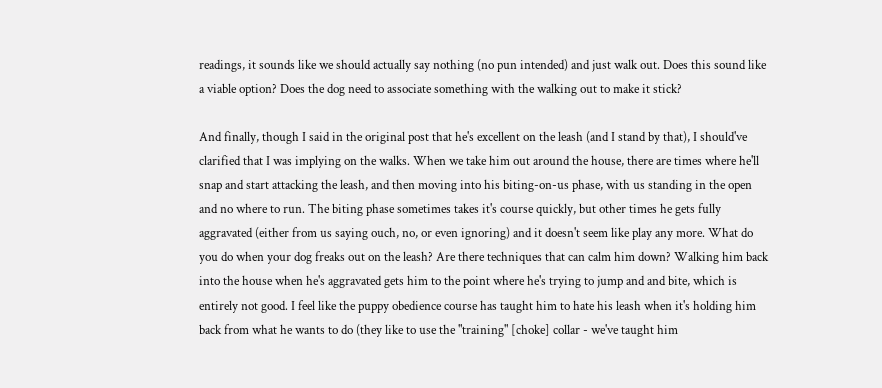readings, it sounds like we should actually say nothing (no pun intended) and just walk out. Does this sound like a viable option? Does the dog need to associate something with the walking out to make it stick?

And finally, though I said in the original post that he's excellent on the leash (and I stand by that), I should've clarified that I was implying on the walks. When we take him out around the house, there are times where he'll snap and start attacking the leash, and then moving into his biting-on-us phase, with us standing in the open and no where to run. The biting phase sometimes takes it's course quickly, but other times he gets fully aggravated (either from us saying ouch, no, or even ignoring) and it doesn't seem like play any more. What do you do when your dog freaks out on the leash? Are there techniques that can calm him down? Walking him back into the house when he's aggravated gets him to the point where he's trying to jump and and bite, which is entirely not good. I feel like the puppy obedience course has taught him to hate his leash when it's holding him back from what he wants to do (they like to use the "training" [choke] collar - we've taught him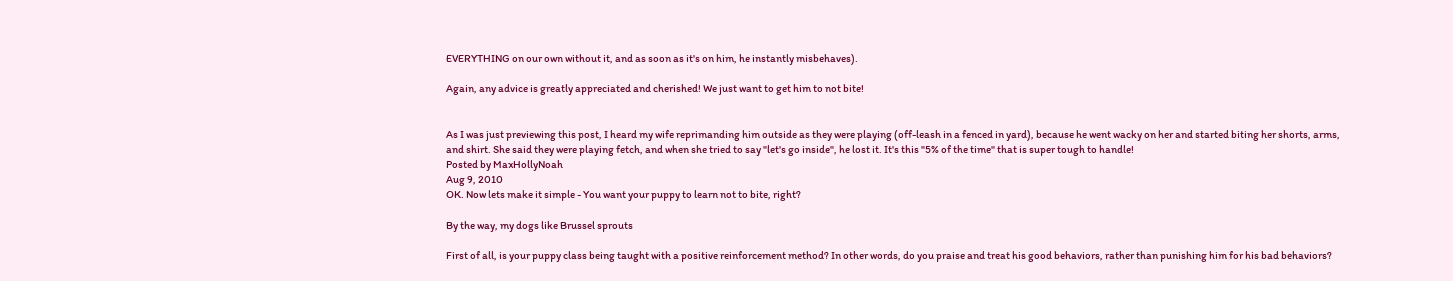EVERYTHING on our own without it, and as soon as it's on him, he instantly misbehaves).

Again, any advice is greatly appreciated and cherished! We just want to get him to not bite!


As I was just previewing this post, I heard my wife reprimanding him outside as they were playing (off-leash in a fenced in yard), because he went wacky on her and started biting her shorts, arms, and shirt. She said they were playing fetch, and when she tried to say "let's go inside", he lost it. It's this "5% of the time" that is super tough to handle!
Posted by MaxHollyNoah
Aug 9, 2010
OK. Now lets make it simple - You want your puppy to learn not to bite, right?

By the way, my dogs like Brussel sprouts

First of all, is your puppy class being taught with a positive reinforcement method? In other words, do you praise and treat his good behaviors, rather than punishing him for his bad behaviors?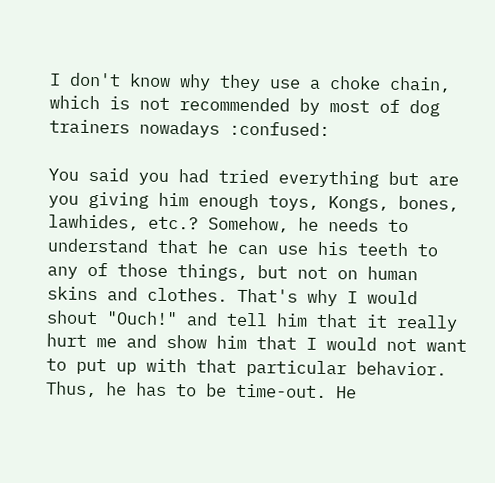I don't know why they use a choke chain, which is not recommended by most of dog trainers nowadays :confused:

You said you had tried everything but are you giving him enough toys, Kongs, bones, lawhides, etc.? Somehow, he needs to understand that he can use his teeth to any of those things, but not on human skins and clothes. That's why I would shout "Ouch!" and tell him that it really hurt me and show him that I would not want to put up with that particular behavior. Thus, he has to be time-out. He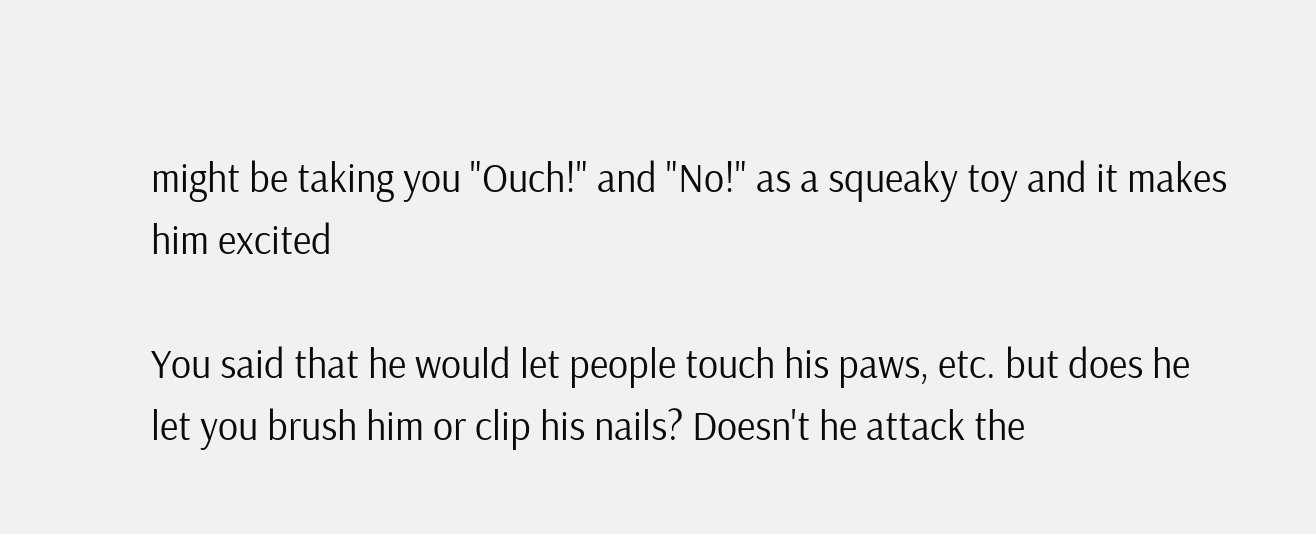might be taking you "Ouch!" and "No!" as a squeaky toy and it makes him excited

You said that he would let people touch his paws, etc. but does he let you brush him or clip his nails? Doesn't he attack the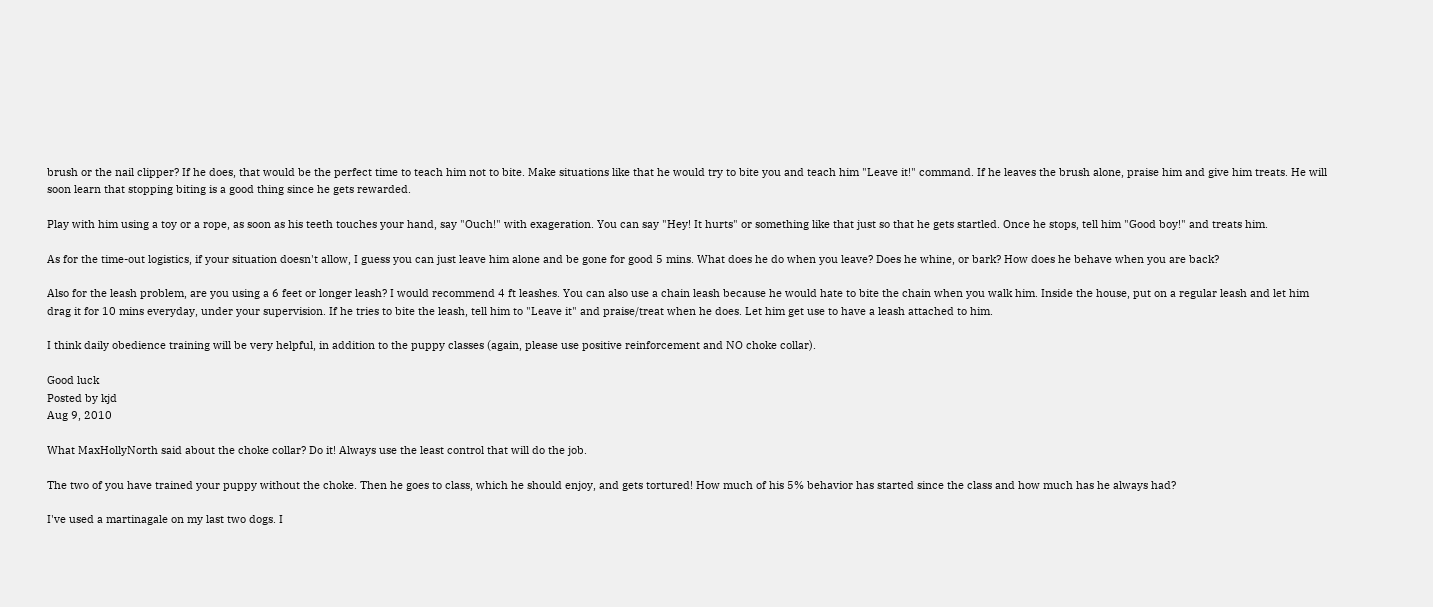brush or the nail clipper? If he does, that would be the perfect time to teach him not to bite. Make situations like that he would try to bite you and teach him "Leave it!" command. If he leaves the brush alone, praise him and give him treats. He will soon learn that stopping biting is a good thing since he gets rewarded.

Play with him using a toy or a rope, as soon as his teeth touches your hand, say "Ouch!" with exageration. You can say "Hey! It hurts" or something like that just so that he gets startled. Once he stops, tell him "Good boy!" and treats him.

As for the time-out logistics, if your situation doesn't allow, I guess you can just leave him alone and be gone for good 5 mins. What does he do when you leave? Does he whine, or bark? How does he behave when you are back?

Also for the leash problem, are you using a 6 feet or longer leash? I would recommend 4 ft leashes. You can also use a chain leash because he would hate to bite the chain when you walk him. Inside the house, put on a regular leash and let him drag it for 10 mins everyday, under your supervision. If he tries to bite the leash, tell him to "Leave it" and praise/treat when he does. Let him get use to have a leash attached to him.

I think daily obedience training will be very helpful, in addition to the puppy classes (again, please use positive reinforcement and NO choke collar).

Good luck
Posted by kjd
Aug 9, 2010

What MaxHollyNorth said about the choke collar? Do it! Always use the least control that will do the job.

The two of you have trained your puppy without the choke. Then he goes to class, which he should enjoy, and gets tortured! How much of his 5% behavior has started since the class and how much has he always had?

I've used a martinagale on my last two dogs. I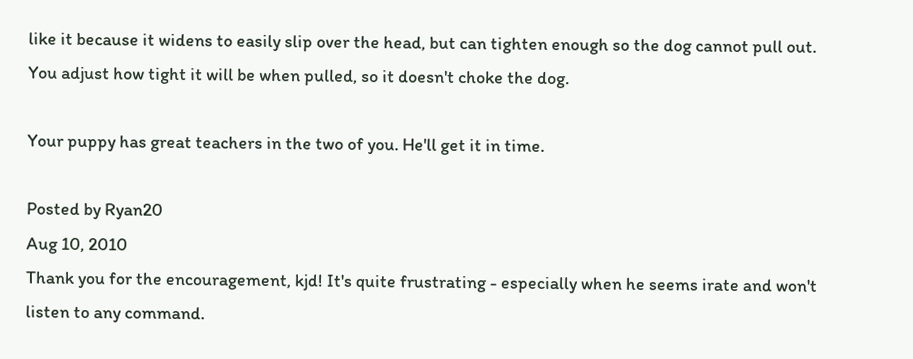like it because it widens to easily slip over the head, but can tighten enough so the dog cannot pull out. You adjust how tight it will be when pulled, so it doesn't choke the dog.

Your puppy has great teachers in the two of you. He'll get it in time.

Posted by Ryan20
Aug 10, 2010
Thank you for the encouragement, kjd! It's quite frustrating - especially when he seems irate and won't listen to any command.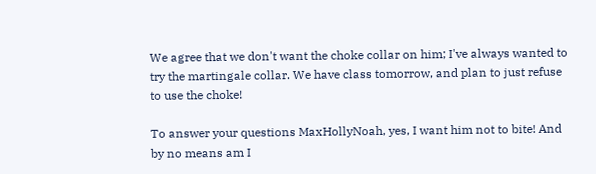We agree that we don't want the choke collar on him; I've always wanted to try the martingale collar. We have class tomorrow, and plan to just refuse to use the choke!

To answer your questions MaxHollyNoah, yes, I want him not to bite! And by no means am I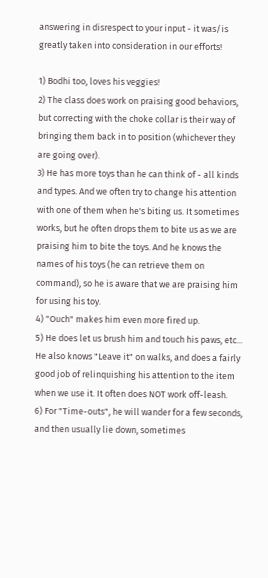answering in disrespect to your input - it was/is greatly taken into consideration in our efforts!

1) Bodhi too, loves his veggies!
2) The class does work on praising good behaviors, but correcting with the choke collar is their way of bringing them back in to position (whichever they are going over).
3) He has more toys than he can think of - all kinds and types. And we often try to change his attention with one of them when he's biting us. It sometimes works, but he often drops them to bite us as we are praising him to bite the toys. And he knows the names of his toys (he can retrieve them on command), so he is aware that we are praising him for using his toy.
4) "Ouch" makes him even more fired up.
5) He does let us brush him and touch his paws, etc... He also knows "Leave it" on walks, and does a fairly good job of relinquishing his attention to the item when we use it. It often does NOT work off-leash.
6) For "Time-outs", he will wander for a few seconds, and then usually lie down, sometimes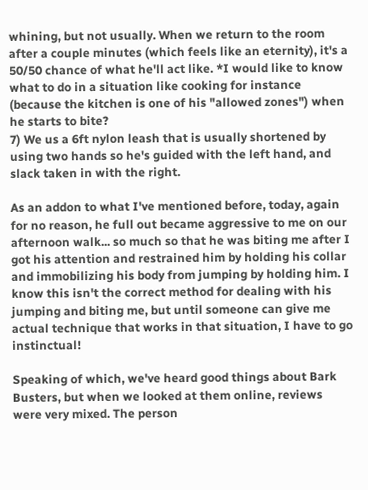whining, but not usually. When we return to the room after a couple minutes (which feels like an eternity), it's a 50/50 chance of what he'll act like. *I would like to know what to do in a situation like cooking for instance (because the kitchen is one of his "allowed zones") when he starts to bite?
7) We us a 6ft nylon leash that is usually shortened by using two hands so he's guided with the left hand, and slack taken in with the right.

As an addon to what I've mentioned before, today, again for no reason, he full out became aggressive to me on our afternoon walk... so much so that he was biting me after I got his attention and restrained him by holding his collar and immobilizing his body from jumping by holding him. I know this isn't the correct method for dealing with his jumping and biting me, but until someone can give me actual technique that works in that situation, I have to go instinctual!

Speaking of which, we've heard good things about Bark Busters, but when we looked at them online, reviews were very mixed. The person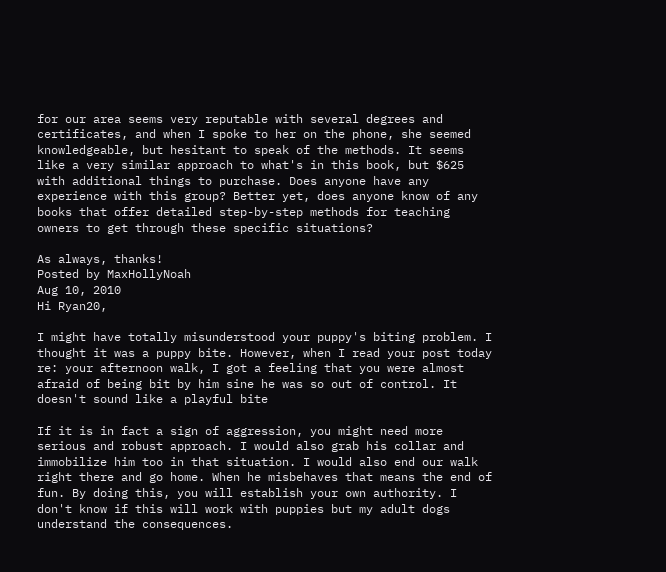for our area seems very reputable with several degrees and certificates, and when I spoke to her on the phone, she seemed knowledgeable, but hesitant to speak of the methods. It seems like a very similar approach to what's in this book, but $625 with additional things to purchase. Does anyone have any experience with this group? Better yet, does anyone know of any books that offer detailed step-by-step methods for teaching owners to get through these specific situations?

As always, thanks!
Posted by MaxHollyNoah
Aug 10, 2010
Hi Ryan20,

I might have totally misunderstood your puppy's biting problem. I thought it was a puppy bite. However, when I read your post today re: your afternoon walk, I got a feeling that you were almost afraid of being bit by him sine he was so out of control. It doesn't sound like a playful bite

If it is in fact a sign of aggression, you might need more serious and robust approach. I would also grab his collar and immobilize him too in that situation. I would also end our walk right there and go home. When he misbehaves that means the end of fun. By doing this, you will establish your own authority. I don't know if this will work with puppies but my adult dogs understand the consequences.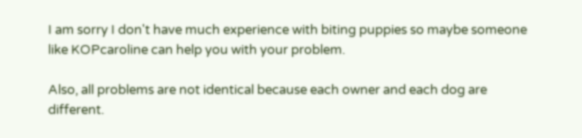I am sorry I don't have much experience with biting puppies so maybe someone like KOPcaroline can help you with your problem.

Also, all problems are not identical because each owner and each dog are different.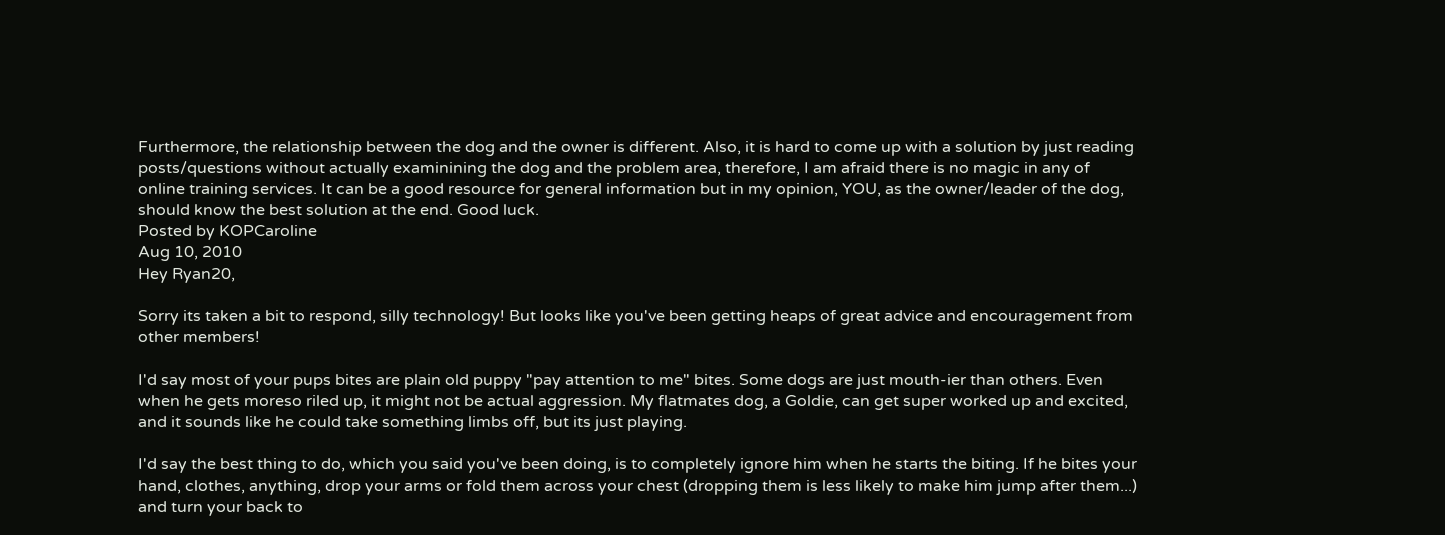Furthermore, the relationship between the dog and the owner is different. Also, it is hard to come up with a solution by just reading posts/questions without actually examinining the dog and the problem area, therefore, I am afraid there is no magic in any of online training services. It can be a good resource for general information but in my opinion, YOU, as the owner/leader of the dog, should know the best solution at the end. Good luck.
Posted by KOPCaroline
Aug 10, 2010
Hey Ryan20,

Sorry its taken a bit to respond, silly technology! But looks like you've been getting heaps of great advice and encouragement from other members!

I'd say most of your pups bites are plain old puppy "pay attention to me" bites. Some dogs are just mouth-ier than others. Even when he gets moreso riled up, it might not be actual aggression. My flatmates dog, a Goldie, can get super worked up and excited, and it sounds like he could take something limbs off, but its just playing.

I'd say the best thing to do, which you said you've been doing, is to completely ignore him when he starts the biting. If he bites your hand, clothes, anything, drop your arms or fold them across your chest (dropping them is less likely to make him jump after them...) and turn your back to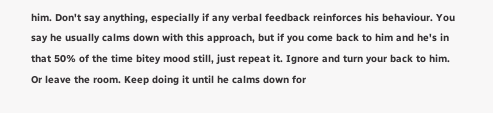him. Don't say anything, especially if any verbal feedback reinforces his behaviour. You say he usually calms down with this approach, but if you come back to him and he's in that 50% of the time bitey mood still, just repeat it. Ignore and turn your back to him. Or leave the room. Keep doing it until he calms down for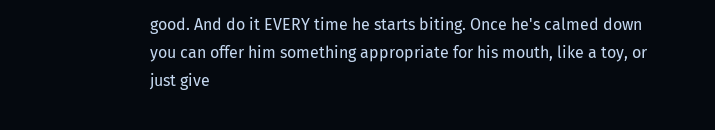good. And do it EVERY time he starts biting. Once he's calmed down you can offer him something appropriate for his mouth, like a toy, or just give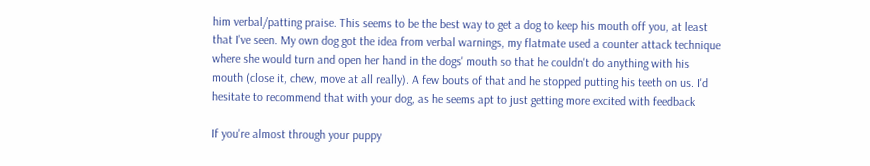him verbal/patting praise. This seems to be the best way to get a dog to keep his mouth off you, at least that I've seen. My own dog got the idea from verbal warnings, my flatmate used a counter attack technique where she would turn and open her hand in the dogs' mouth so that he couldn't do anything with his mouth (close it, chew, move at all really). A few bouts of that and he stopped putting his teeth on us. I'd hesitate to recommend that with your dog, as he seems apt to just getting more excited with feedback

If you're almost through your puppy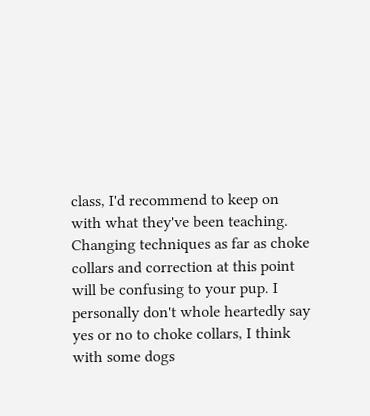class, I'd recommend to keep on with what they've been teaching. Changing techniques as far as choke collars and correction at this point will be confusing to your pup. I personally don't whole heartedly say yes or no to choke collars, I think with some dogs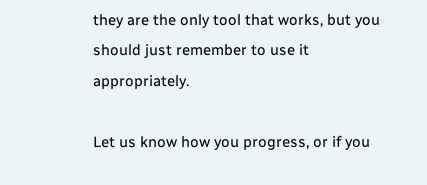they are the only tool that works, but you should just remember to use it appropriately.

Let us know how you progress, or if you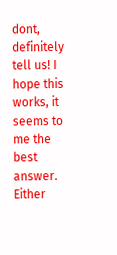dont, definitely tell us! I hope this works, it seems to me the best answer. Either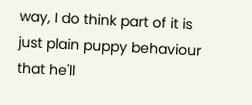way, I do think part of it is just plain puppy behaviour that he'll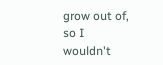grow out of, so I wouldn't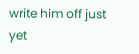write him off just yet